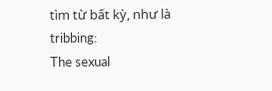tìm từ bất kỳ, như là tribbing:
The sexual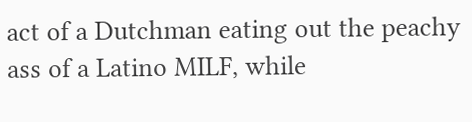act of a Dutchman eating out the peachy ass of a Latino MILF, while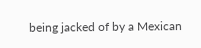being jacked of by a Mexican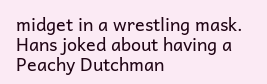midget in a wrestling mask.
Hans joked about having a Peachy Dutchman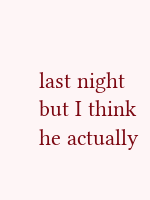last night but I think he actually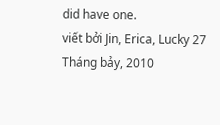did have one.
viết bởi Jin, Erica, Lucky 27 Tháng bảy, 2010